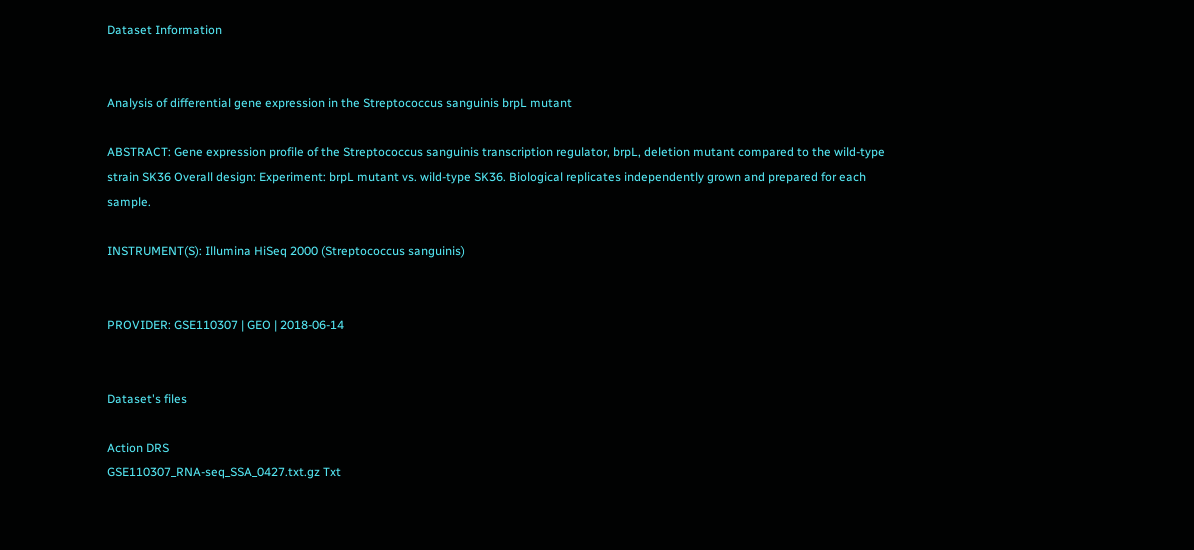Dataset Information


Analysis of differential gene expression in the Streptococcus sanguinis brpL mutant

ABSTRACT: Gene expression profile of the Streptococcus sanguinis transcription regulator, brpL, deletion mutant compared to the wild-type strain SK36 Overall design: Experiment: brpL mutant vs. wild-type SK36. Biological replicates independently grown and prepared for each sample.

INSTRUMENT(S): Illumina HiSeq 2000 (Streptococcus sanguinis)


PROVIDER: GSE110307 | GEO | 2018-06-14


Dataset's files

Action DRS
GSE110307_RNA-seq_SSA_0427.txt.gz Txt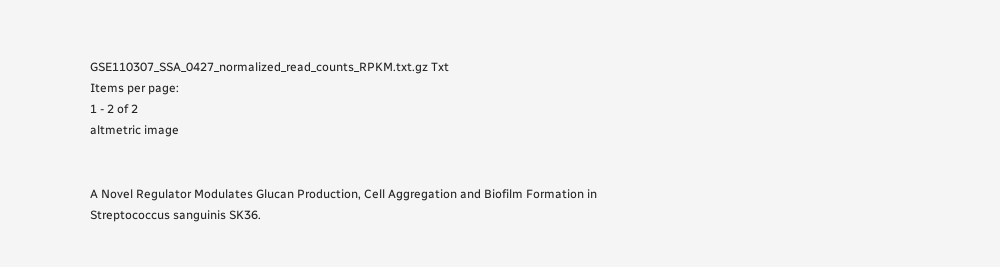GSE110307_SSA_0427_normalized_read_counts_RPKM.txt.gz Txt
Items per page:
1 - 2 of 2
altmetric image


A Novel Regulator Modulates Glucan Production, Cell Aggregation and Biofilm Formation in Streptococcus sanguinis SK36.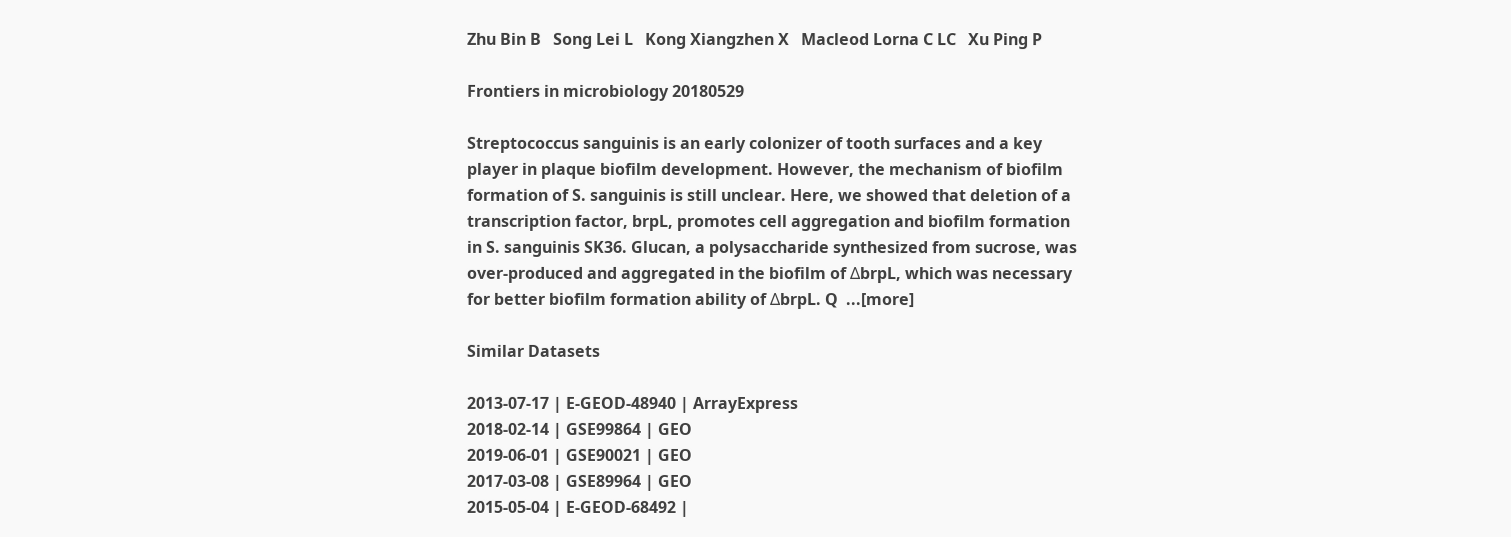Zhu Bin B   Song Lei L   Kong Xiangzhen X   Macleod Lorna C LC   Xu Ping P

Frontiers in microbiology 20180529

Streptococcus sanguinis is an early colonizer of tooth surfaces and a key player in plaque biofilm development. However, the mechanism of biofilm formation of S. sanguinis is still unclear. Here, we showed that deletion of a transcription factor, brpL, promotes cell aggregation and biofilm formation in S. sanguinis SK36. Glucan, a polysaccharide synthesized from sucrose, was over-produced and aggregated in the biofilm of ΔbrpL, which was necessary for better biofilm formation ability of ΔbrpL. Q  ...[more]

Similar Datasets

2013-07-17 | E-GEOD-48940 | ArrayExpress
2018-02-14 | GSE99864 | GEO
2019-06-01 | GSE90021 | GEO
2017-03-08 | GSE89964 | GEO
2015-05-04 | E-GEOD-68492 |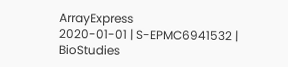ArrayExpress
2020-01-01 | S-EPMC6941532 | BioStudies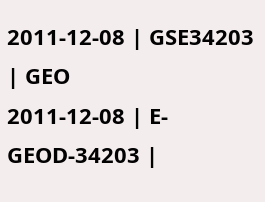2011-12-08 | GSE34203 | GEO
2011-12-08 | E-GEOD-34203 |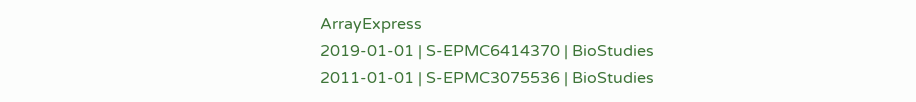ArrayExpress
2019-01-01 | S-EPMC6414370 | BioStudies
2011-01-01 | S-EPMC3075536 | BioStudies